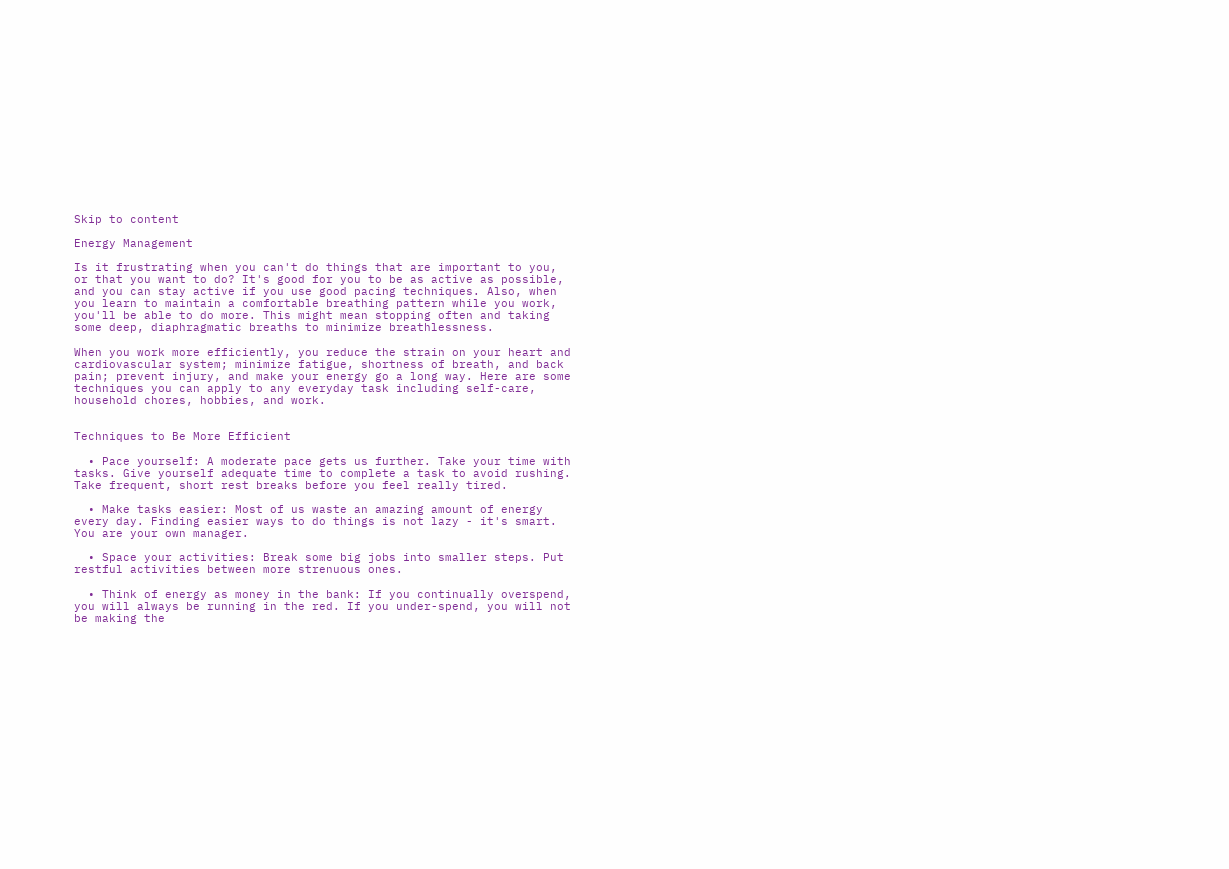Skip to content

Energy Management

Is it frustrating when you can't do things that are important to you, or that you want to do? It's good for you to be as active as possible, and you can stay active if you use good pacing techniques. Also, when you learn to maintain a comfortable breathing pattern while you work, you'll be able to do more. This might mean stopping often and taking some deep, diaphragmatic breaths to minimize breathlessness.

When you work more efficiently, you reduce the strain on your heart and cardiovascular system; minimize fatigue, shortness of breath, and back pain; prevent injury, and make your energy go a long way. Here are some techniques you can apply to any everyday task including self-care, household chores, hobbies, and work.


Techniques to Be More Efficient

  • Pace yourself: A moderate pace gets us further. Take your time with tasks. Give yourself adequate time to complete a task to avoid rushing. Take frequent, short rest breaks before you feel really tired.

  • Make tasks easier: Most of us waste an amazing amount of energy every day. Finding easier ways to do things is not lazy - it's smart. You are your own manager.

  • Space your activities: Break some big jobs into smaller steps. Put restful activities between more strenuous ones.

  • Think of energy as money in the bank: If you continually overspend, you will always be running in the red. If you under-spend, you will not be making the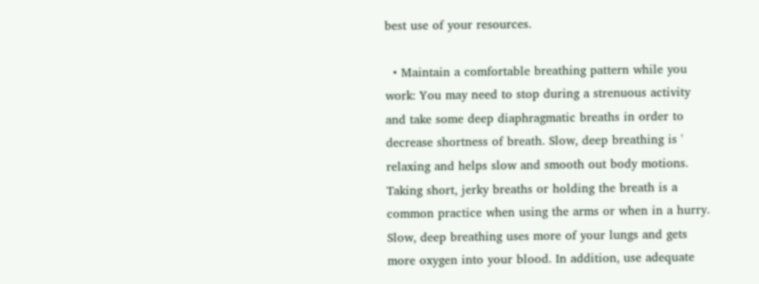best use of your resources.

  • Maintain a comfortable breathing pattern while you work: You may need to stop during a strenuous activity and take some deep diaphragmatic breaths in order to decrease shortness of breath. Slow, deep breathing is ' relaxing and helps slow and smooth out body motions. Taking short, jerky breaths or holding the breath is a common practice when using the arms or when in a hurry. Slow, deep breathing uses more of your lungs and gets more oxygen into your blood. In addition, use adequate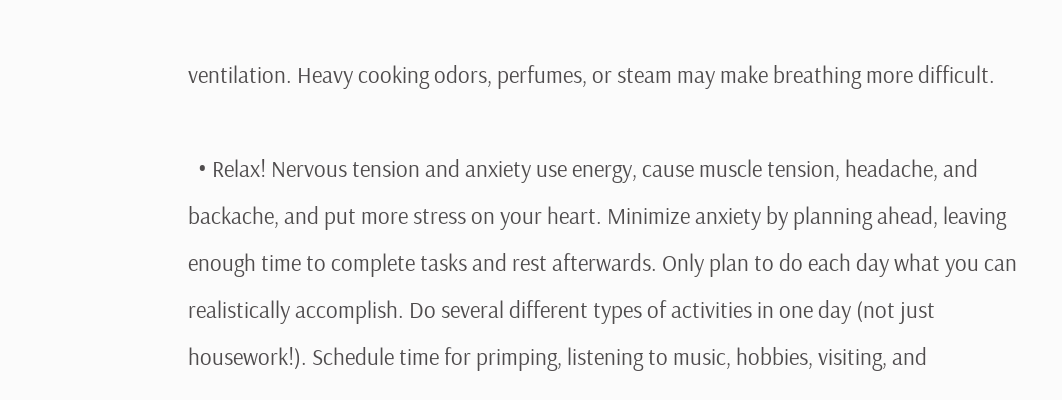ventilation. Heavy cooking odors, perfumes, or steam may make breathing more difficult.

  • Relax! Nervous tension and anxiety use energy, cause muscle tension, headache, and backache, and put more stress on your heart. Minimize anxiety by planning ahead, leaving enough time to complete tasks and rest afterwards. Only plan to do each day what you can realistically accomplish. Do several different types of activities in one day (not just housework!). Schedule time for primping, listening to music, hobbies, visiting, and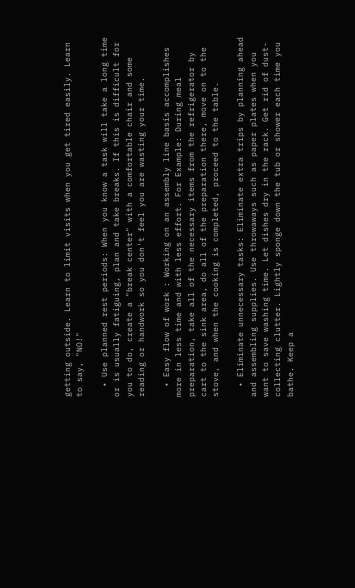getting outside. Learn to limit visits when you get tired easily. Learn to say, "NO!"

  • Use planned rest periods: When you know a task will take a long time or is usually fatiguing, plan and take breaks. If this is difficult for you to do, create a "break center" with a comfortable chair and some reading or handwork so you don't feel you are wasting your time.

  • Easy flow of work : Working on an assembly line basis accomplishes more in less time and with less effort. For Example: During meal preparation, take all of the necessary items from the refrigerator by cart to the sink area, do all of the preparation there, move on to the stove, and when the cooking is completed, proceed to the table.

  • Eliminate unnecessary tasks: Eliminate extra trips by planning ahead and assembling supplies. Use throwaways such as paper plates when you want to save washing time. Let dishes dry in the rack. Get rid of dust-collecting clutter. Lightly sponge down the tub or shower each time you bathe. Keep a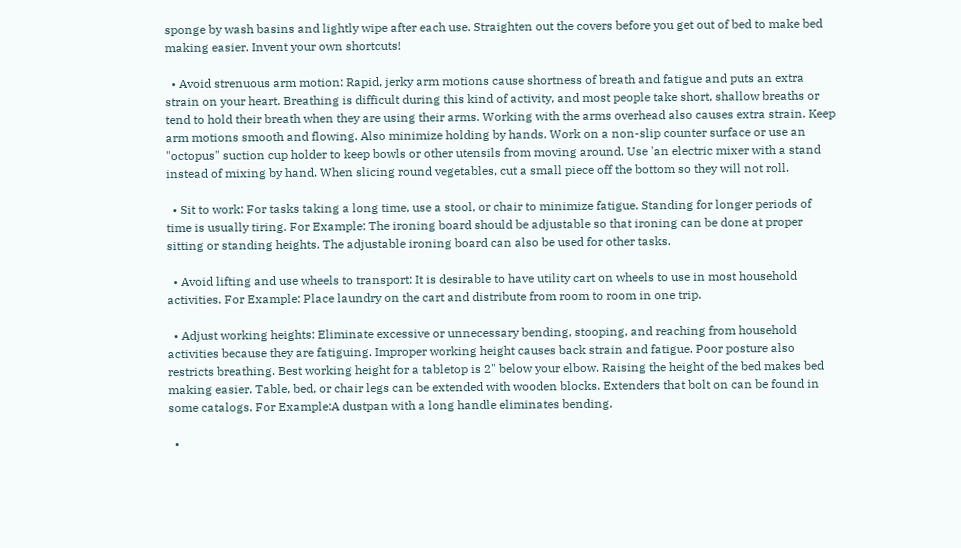sponge by wash basins and lightly wipe after each use. Straighten out the covers before you get out of bed to make bed making easier. Invent your own shortcuts!

  • Avoid strenuous arm motion: Rapid, jerky arm motions cause shortness of breath and fatigue and puts an extra strain on your heart. Breathing is difficult during this kind of activity, and most people take short, shallow breaths or tend to hold their breath when they are using their arms. Working with the arms overhead also causes extra strain. Keep arm motions smooth and flowing. Also minimize holding by hands. Work on a non-slip counter surface or use an "octopus" suction cup holder to keep bowls or other utensils from moving around. Use 'an electric mixer with a stand instead of mixing by hand. When slicing round vegetables, cut a small piece off the bottom so they will not roll.

  • Sit to work: For tasks taking a long time, use a stool, or chair to minimize fatigue. Standing for longer periods of time is usually tiring. For Example: The ironing board should be adjustable so that ironing can be done at proper sitting or standing heights. The adjustable ironing board can also be used for other tasks.

  • Avoid lifting and use wheels to transport: It is desirable to have utility cart on wheels to use in most household activities. For Example: Place laundry on the cart and distribute from room to room in one trip.

  • Adjust working heights: Eliminate excessive or unnecessary bending, stooping, and reaching from household activities because they are fatiguing. Improper working height causes back strain and fatigue. Poor posture also restricts breathing. Best working height for a tabletop is 2" below your elbow. Raising the height of the bed makes bed making easier. Table, bed, or chair legs can be extended with wooden blocks. Extenders that bolt on can be found in some catalogs. For Example:A dustpan with a long handle eliminates bending.

  •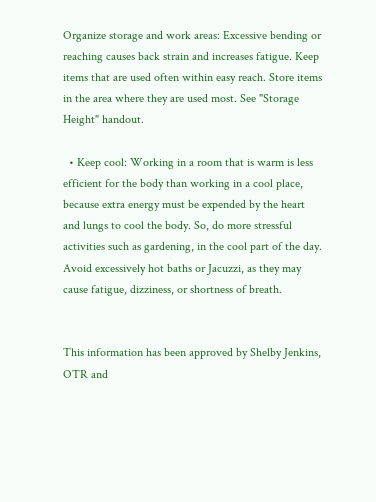Organize storage and work areas: Excessive bending or reaching causes back strain and increases fatigue. Keep items that are used often within easy reach. Store items in the area where they are used most. See "Storage Height" handout.

  • Keep cool: Working in a room that is warm is less efficient for the body than working in a cool place, because extra energy must be expended by the heart and lungs to cool the body. So, do more stressful activities such as gardening, in the cool part of the day. Avoid excessively hot baths or Jacuzzi, as they may cause fatigue, dizziness, or shortness of breath.


This information has been approved by Shelby Jenkins, OTR and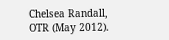Chelsea Randall, OTR (May 2012).